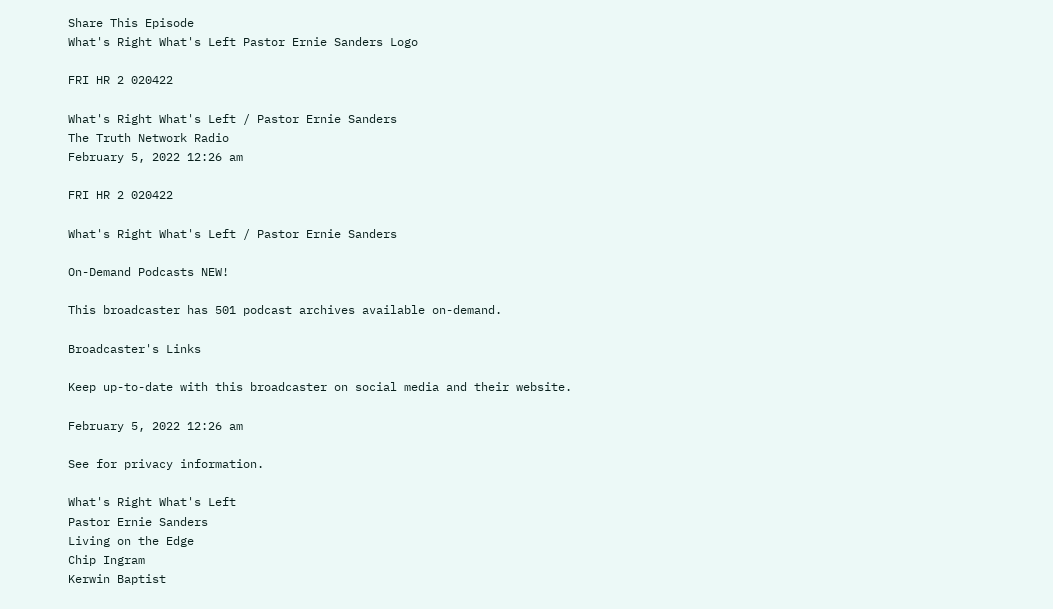Share This Episode
What's Right What's Left Pastor Ernie Sanders Logo

FRI HR 2 020422

What's Right What's Left / Pastor Ernie Sanders
The Truth Network Radio
February 5, 2022 12:26 am

FRI HR 2 020422

What's Right What's Left / Pastor Ernie Sanders

On-Demand Podcasts NEW!

This broadcaster has 501 podcast archives available on-demand.

Broadcaster's Links

Keep up-to-date with this broadcaster on social media and their website.

February 5, 2022 12:26 am

See for privacy information.

What's Right What's Left
Pastor Ernie Sanders
Living on the Edge
Chip Ingram
Kerwin Baptist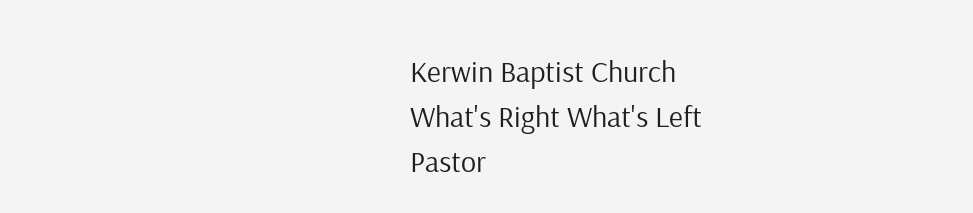Kerwin Baptist Church
What's Right What's Left
Pastor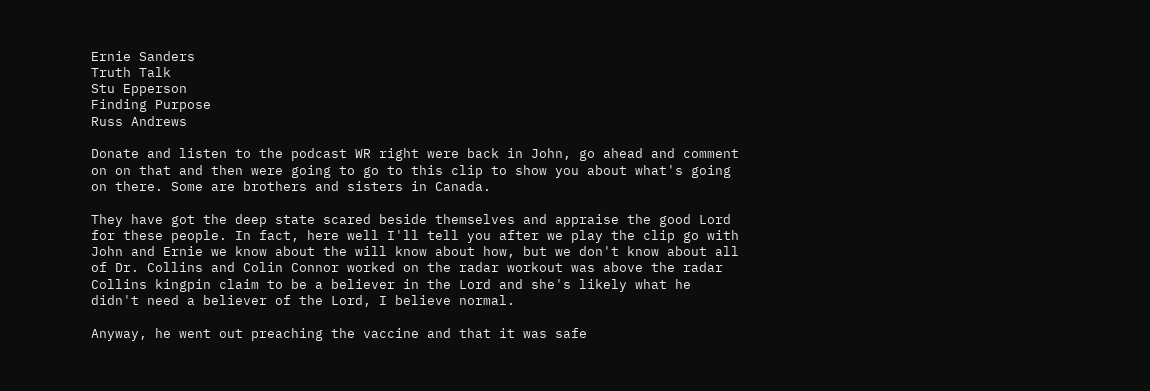Ernie Sanders
Truth Talk
Stu Epperson
Finding Purpose
Russ Andrews

Donate and listen to the podcast WR right were back in John, go ahead and comment on on that and then were going to go to this clip to show you about what's going on there. Some are brothers and sisters in Canada.

They have got the deep state scared beside themselves and appraise the good Lord for these people. In fact, here well I'll tell you after we play the clip go with John and Ernie we know about the will know about how, but we don't know about all of Dr. Collins and Colin Connor worked on the radar workout was above the radar Collins kingpin claim to be a believer in the Lord and she's likely what he didn't need a believer of the Lord, I believe normal.

Anyway, he went out preaching the vaccine and that it was safe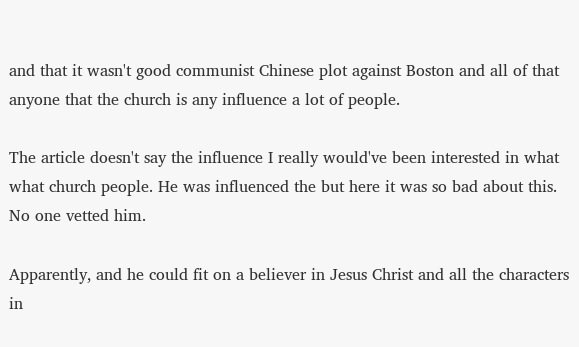and that it wasn't good communist Chinese plot against Boston and all of that anyone that the church is any influence a lot of people.

The article doesn't say the influence I really would've been interested in what what church people. He was influenced the but here it was so bad about this. No one vetted him.

Apparently, and he could fit on a believer in Jesus Christ and all the characters in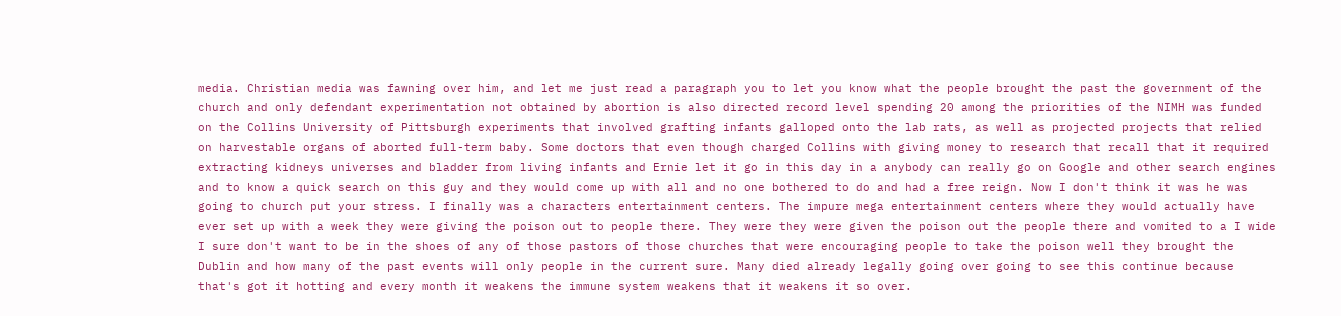media. Christian media was fawning over him, and let me just read a paragraph you to let you know what the people brought the past the government of the church and only defendant experimentation not obtained by abortion is also directed record level spending 20 among the priorities of the NIMH was funded on the Collins University of Pittsburgh experiments that involved grafting infants galloped onto the lab rats, as well as projected projects that relied on harvestable organs of aborted full-term baby. Some doctors that even though charged Collins with giving money to research that recall that it required extracting kidneys universes and bladder from living infants and Ernie let it go in this day in a anybody can really go on Google and other search engines and to know a quick search on this guy and they would come up with all and no one bothered to do and had a free reign. Now I don't think it was he was going to church put your stress. I finally was a characters entertainment centers. The impure mega entertainment centers where they would actually have ever set up with a week they were giving the poison out to people there. They were they were given the poison out the people there and vomited to a I wide I sure don't want to be in the shoes of any of those pastors of those churches that were encouraging people to take the poison well they brought the Dublin and how many of the past events will only people in the current sure. Many died already legally going over going to see this continue because that's got it hotting and every month it weakens the immune system weakens that it weakens it so over.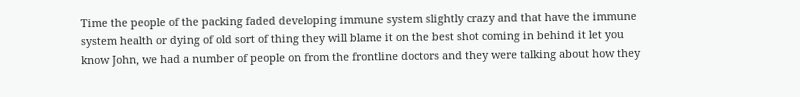Time the people of the packing faded developing immune system slightly crazy and that have the immune system health or dying of old sort of thing they will blame it on the best shot coming in behind it let you know John, we had a number of people on from the frontline doctors and they were talking about how they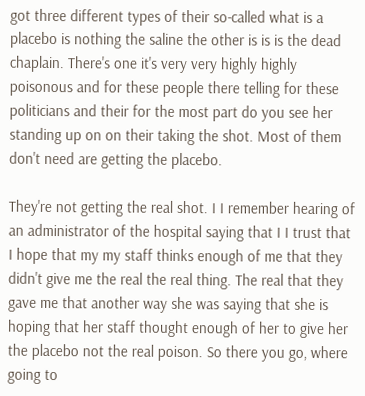got three different types of their so-called what is a placebo is nothing the saline the other is is is the dead chaplain. There's one it's very very highly highly poisonous and for these people there telling for these politicians and their for the most part do you see her standing up on on their taking the shot. Most of them don't need are getting the placebo.

They're not getting the real shot. I I remember hearing of an administrator of the hospital saying that I I trust that I hope that my my staff thinks enough of me that they didn't give me the real the real thing. The real that they gave me that another way she was saying that she is hoping that her staff thought enough of her to give her the placebo not the real poison. So there you go, where going to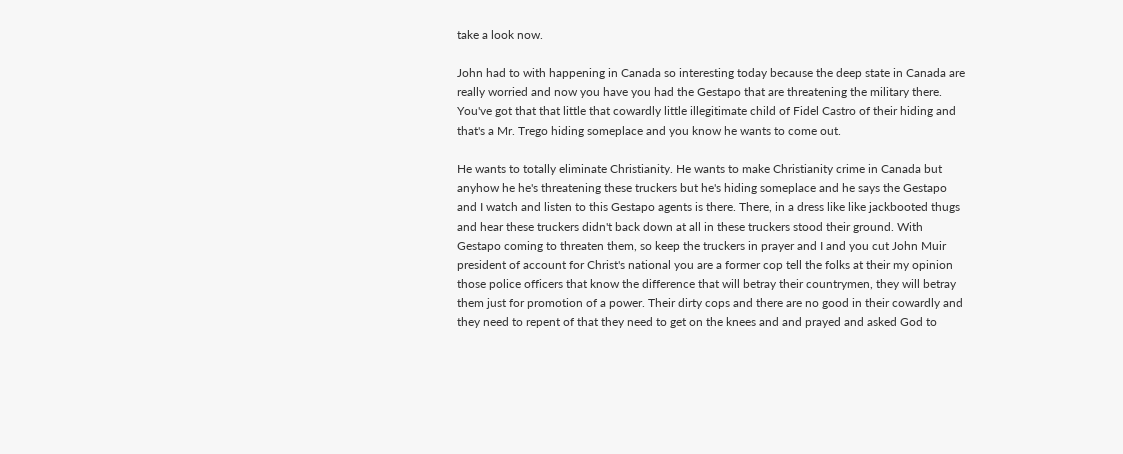take a look now.

John had to with happening in Canada so interesting today because the deep state in Canada are really worried and now you have you had the Gestapo that are threatening the military there. You've got that that little that cowardly little illegitimate child of Fidel Castro of their hiding and that's a Mr. Trego hiding someplace and you know he wants to come out.

He wants to totally eliminate Christianity. He wants to make Christianity crime in Canada but anyhow he he's threatening these truckers but he's hiding someplace and he says the Gestapo and I watch and listen to this Gestapo agents is there. There, in a dress like like jackbooted thugs and hear these truckers didn't back down at all in these truckers stood their ground. With Gestapo coming to threaten them, so keep the truckers in prayer and I and you cut John Muir president of account for Christ's national you are a former cop tell the folks at their my opinion those police officers that know the difference that will betray their countrymen, they will betray them just for promotion of a power. Their dirty cops and there are no good in their cowardly and they need to repent of that they need to get on the knees and and prayed and asked God to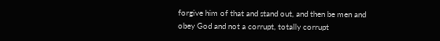forgive him of that and stand out, and then be men and obey God and not a corrupt, totally corrupt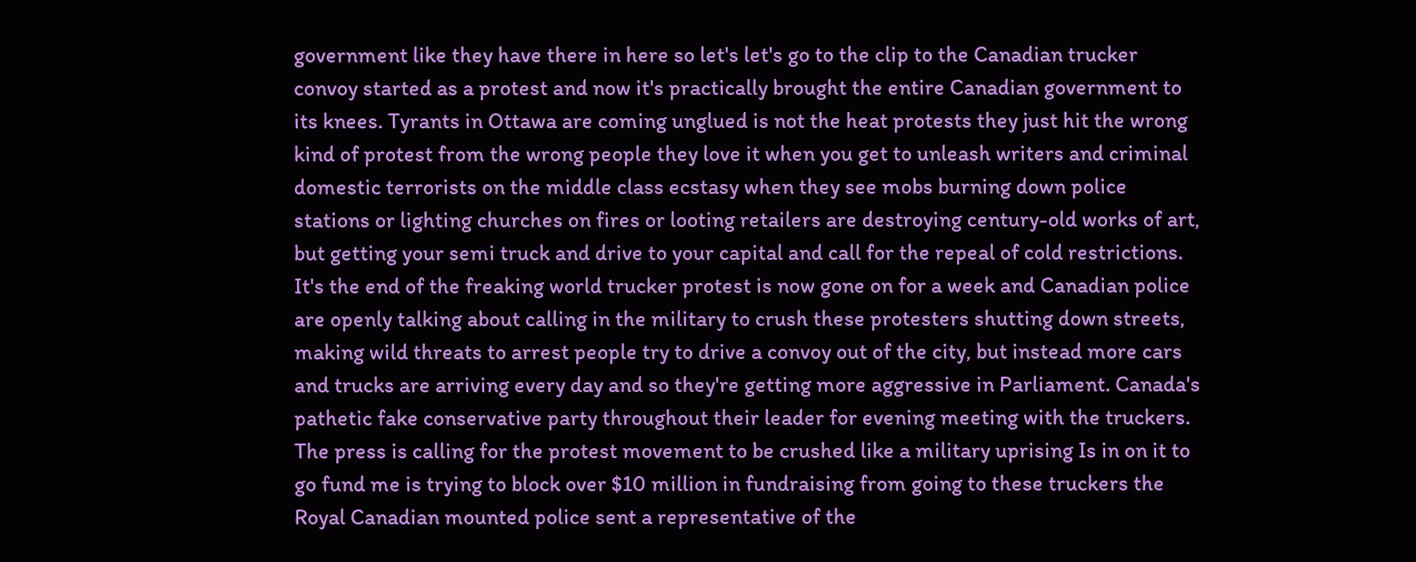government like they have there in here so let's let's go to the clip to the Canadian trucker convoy started as a protest and now it's practically brought the entire Canadian government to its knees. Tyrants in Ottawa are coming unglued is not the heat protests they just hit the wrong kind of protest from the wrong people they love it when you get to unleash writers and criminal domestic terrorists on the middle class ecstasy when they see mobs burning down police stations or lighting churches on fires or looting retailers are destroying century-old works of art, but getting your semi truck and drive to your capital and call for the repeal of cold restrictions. It's the end of the freaking world trucker protest is now gone on for a week and Canadian police are openly talking about calling in the military to crush these protesters shutting down streets, making wild threats to arrest people try to drive a convoy out of the city, but instead more cars and trucks are arriving every day and so they're getting more aggressive in Parliament. Canada's pathetic fake conservative party throughout their leader for evening meeting with the truckers. The press is calling for the protest movement to be crushed like a military uprising Is in on it to go fund me is trying to block over $10 million in fundraising from going to these truckers the Royal Canadian mounted police sent a representative of the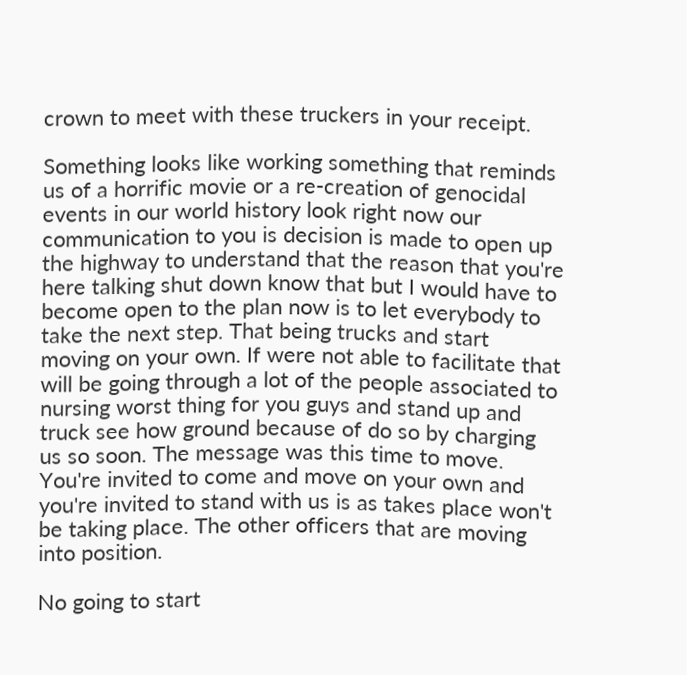crown to meet with these truckers in your receipt.

Something looks like working something that reminds us of a horrific movie or a re-creation of genocidal events in our world history look right now our communication to you is decision is made to open up the highway to understand that the reason that you're here talking shut down know that but I would have to become open to the plan now is to let everybody to take the next step. That being trucks and start moving on your own. If were not able to facilitate that will be going through a lot of the people associated to nursing worst thing for you guys and stand up and truck see how ground because of do so by charging us so soon. The message was this time to move. You're invited to come and move on your own and you're invited to stand with us is as takes place won't be taking place. The other officers that are moving into position.

No going to start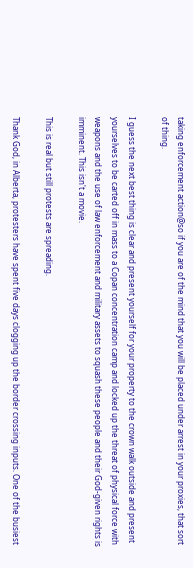taking enforcement action@so if you are of the mind that you will be placed under arrest in your proxies, that sort of thing.

I guess the next best thing is clear and present yourself for your property to the crown walk outside and present yourselves to be carted off in mass to a Copan concentration camp and locked up the threat of physical force with weapons and the use of law enforcement and military assets to squash these people and their God-given rights is imminent. This isn't a movie.

This is real but still protests are spreading.

Thank God, in Alberta, protesters have spent five days clogging up the border crossing inputs. One of the busiest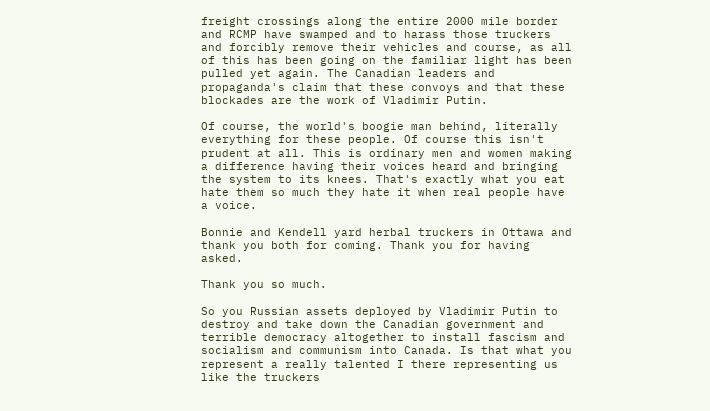freight crossings along the entire 2000 mile border and RCMP have swamped and to harass those truckers and forcibly remove their vehicles and course, as all of this has been going on the familiar light has been pulled yet again. The Canadian leaders and propaganda's claim that these convoys and that these blockades are the work of Vladimir Putin.

Of course, the world's boogie man behind, literally everything for these people. Of course this isn't prudent at all. This is ordinary men and women making a difference having their voices heard and bringing the system to its knees. That's exactly what you eat hate them so much they hate it when real people have a voice.

Bonnie and Kendell yard herbal truckers in Ottawa and thank you both for coming. Thank you for having asked.

Thank you so much.

So you Russian assets deployed by Vladimir Putin to destroy and take down the Canadian government and terrible democracy altogether to install fascism and socialism and communism into Canada. Is that what you represent a really talented I there representing us like the truckers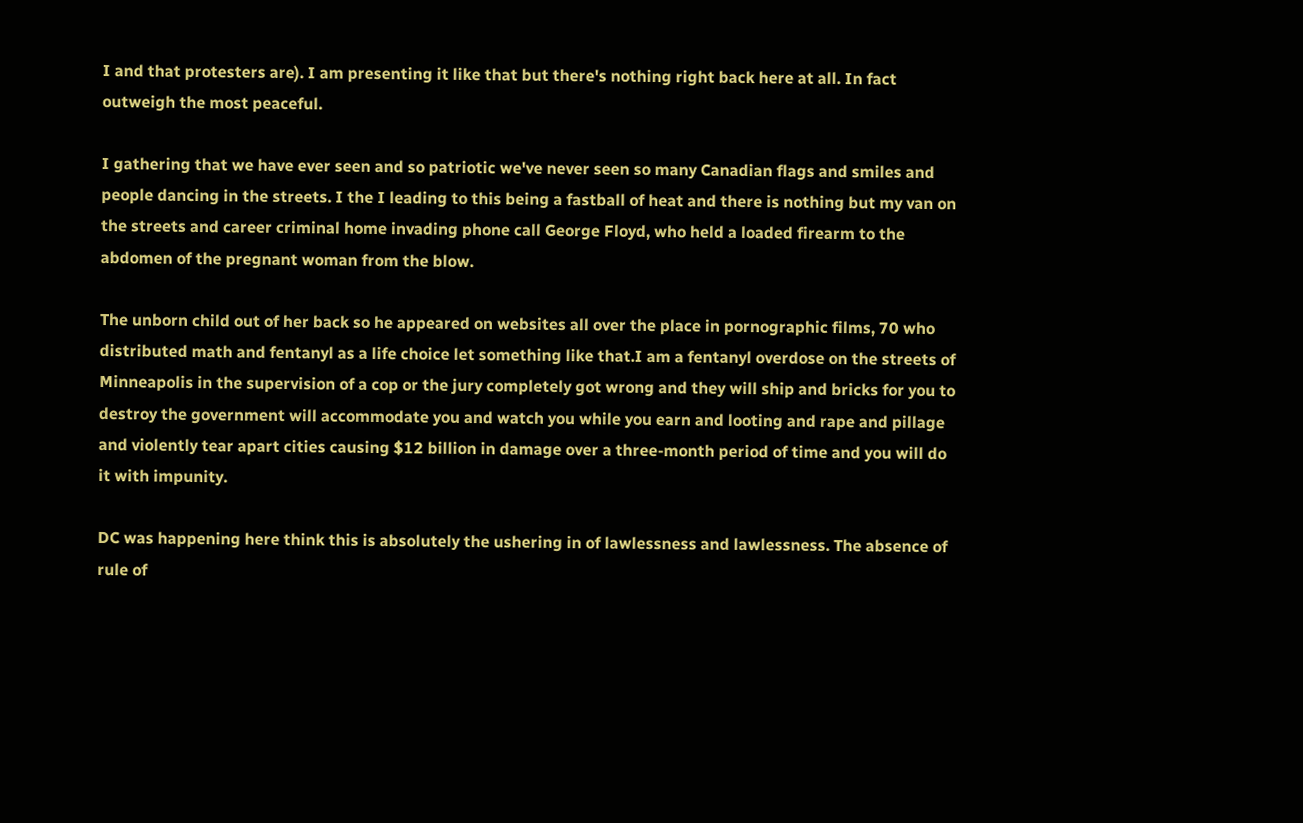I and that protesters are). I am presenting it like that but there's nothing right back here at all. In fact outweigh the most peaceful.

I gathering that we have ever seen and so patriotic we've never seen so many Canadian flags and smiles and people dancing in the streets. I the I leading to this being a fastball of heat and there is nothing but my van on the streets and career criminal home invading phone call George Floyd, who held a loaded firearm to the abdomen of the pregnant woman from the blow.

The unborn child out of her back so he appeared on websites all over the place in pornographic films, 70 who distributed math and fentanyl as a life choice let something like that.I am a fentanyl overdose on the streets of Minneapolis in the supervision of a cop or the jury completely got wrong and they will ship and bricks for you to destroy the government will accommodate you and watch you while you earn and looting and rape and pillage and violently tear apart cities causing $12 billion in damage over a three-month period of time and you will do it with impunity.

DC was happening here think this is absolutely the ushering in of lawlessness and lawlessness. The absence of rule of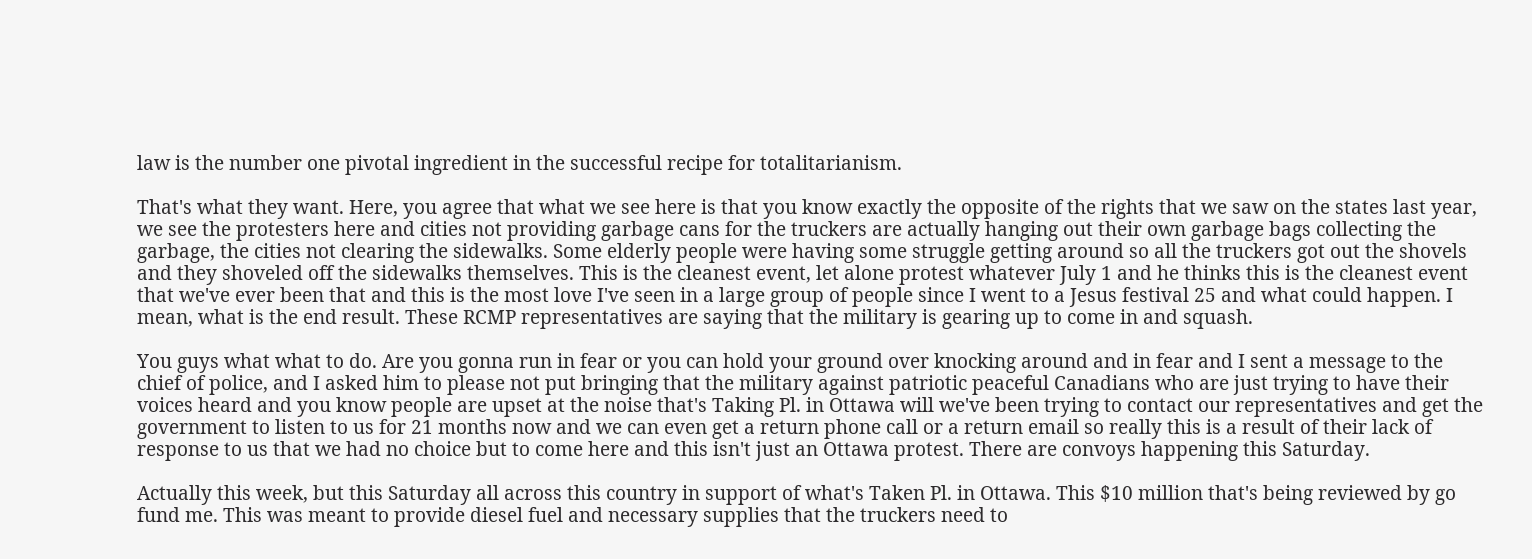law is the number one pivotal ingredient in the successful recipe for totalitarianism.

That's what they want. Here, you agree that what we see here is that you know exactly the opposite of the rights that we saw on the states last year, we see the protesters here and cities not providing garbage cans for the truckers are actually hanging out their own garbage bags collecting the garbage, the cities not clearing the sidewalks. Some elderly people were having some struggle getting around so all the truckers got out the shovels and they shoveled off the sidewalks themselves. This is the cleanest event, let alone protest whatever July 1 and he thinks this is the cleanest event that we've ever been that and this is the most love I've seen in a large group of people since I went to a Jesus festival 25 and what could happen. I mean, what is the end result. These RCMP representatives are saying that the military is gearing up to come in and squash.

You guys what what to do. Are you gonna run in fear or you can hold your ground over knocking around and in fear and I sent a message to the chief of police, and I asked him to please not put bringing that the military against patriotic peaceful Canadians who are just trying to have their voices heard and you know people are upset at the noise that's Taking Pl. in Ottawa will we've been trying to contact our representatives and get the government to listen to us for 21 months now and we can even get a return phone call or a return email so really this is a result of their lack of response to us that we had no choice but to come here and this isn't just an Ottawa protest. There are convoys happening this Saturday.

Actually this week, but this Saturday all across this country in support of what's Taken Pl. in Ottawa. This $10 million that's being reviewed by go fund me. This was meant to provide diesel fuel and necessary supplies that the truckers need to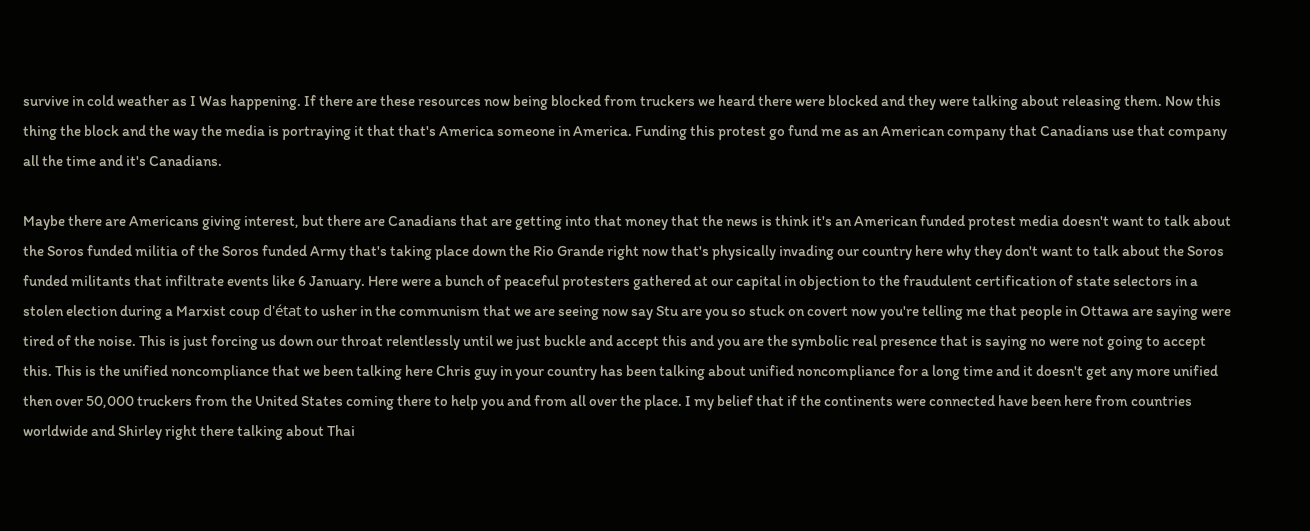survive in cold weather as I Was happening. If there are these resources now being blocked from truckers we heard there were blocked and they were talking about releasing them. Now this thing the block and the way the media is portraying it that that's America someone in America. Funding this protest go fund me as an American company that Canadians use that company all the time and it's Canadians.

Maybe there are Americans giving interest, but there are Canadians that are getting into that money that the news is think it's an American funded protest media doesn't want to talk about the Soros funded militia of the Soros funded Army that's taking place down the Rio Grande right now that's physically invading our country here why they don't want to talk about the Soros funded militants that infiltrate events like 6 January. Here were a bunch of peaceful protesters gathered at our capital in objection to the fraudulent certification of state selectors in a stolen election during a Marxist coup d'état to usher in the communism that we are seeing now say Stu are you so stuck on covert now you're telling me that people in Ottawa are saying were tired of the noise. This is just forcing us down our throat relentlessly until we just buckle and accept this and you are the symbolic real presence that is saying no were not going to accept this. This is the unified noncompliance that we been talking here Chris guy in your country has been talking about unified noncompliance for a long time and it doesn't get any more unified then over 50,000 truckers from the United States coming there to help you and from all over the place. I my belief that if the continents were connected have been here from countries worldwide and Shirley right there talking about Thai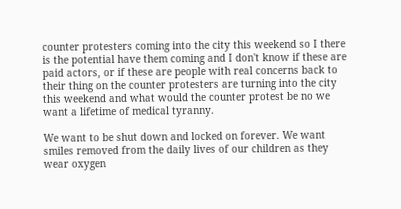counter protesters coming into the city this weekend so I there is the potential have them coming and I don't know if these are paid actors, or if these are people with real concerns back to their thing on the counter protesters are turning into the city this weekend and what would the counter protest be no we want a lifetime of medical tyranny.

We want to be shut down and locked on forever. We want smiles removed from the daily lives of our children as they wear oxygen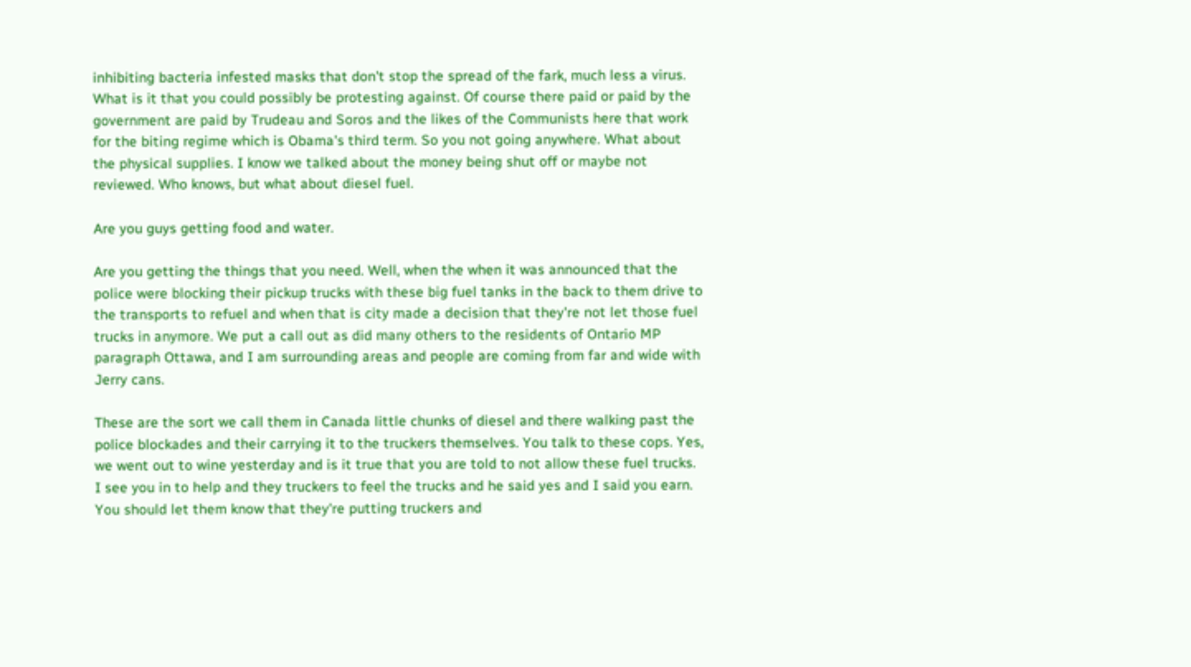inhibiting bacteria infested masks that don't stop the spread of the fark, much less a virus. What is it that you could possibly be protesting against. Of course there paid or paid by the government are paid by Trudeau and Soros and the likes of the Communists here that work for the biting regime which is Obama's third term. So you not going anywhere. What about the physical supplies. I know we talked about the money being shut off or maybe not reviewed. Who knows, but what about diesel fuel.

Are you guys getting food and water.

Are you getting the things that you need. Well, when the when it was announced that the police were blocking their pickup trucks with these big fuel tanks in the back to them drive to the transports to refuel and when that is city made a decision that they're not let those fuel trucks in anymore. We put a call out as did many others to the residents of Ontario MP paragraph Ottawa, and I am surrounding areas and people are coming from far and wide with Jerry cans.

These are the sort we call them in Canada little chunks of diesel and there walking past the police blockades and their carrying it to the truckers themselves. You talk to these cops. Yes, we went out to wine yesterday and is it true that you are told to not allow these fuel trucks. I see you in to help and they truckers to feel the trucks and he said yes and I said you earn. You should let them know that they're putting truckers and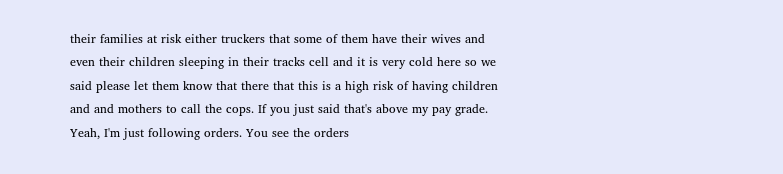their families at risk either truckers that some of them have their wives and even their children sleeping in their tracks cell and it is very cold here so we said please let them know that there that this is a high risk of having children and and mothers to call the cops. If you just said that's above my pay grade. Yeah, I'm just following orders. You see the orders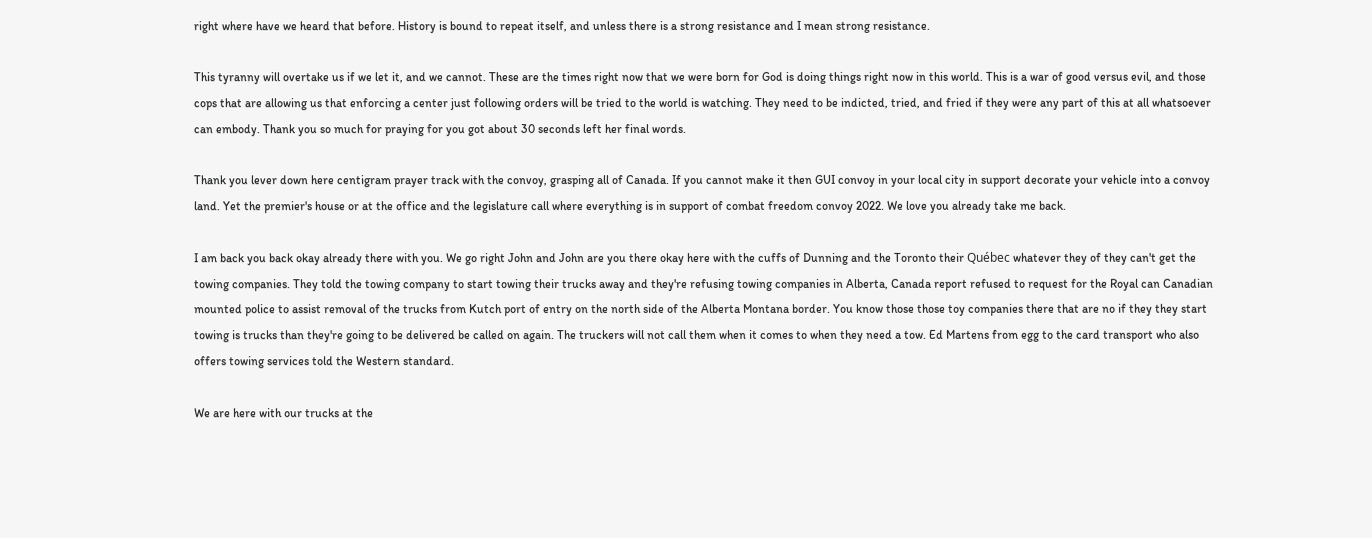right where have we heard that before. History is bound to repeat itself, and unless there is a strong resistance and I mean strong resistance.

This tyranny will overtake us if we let it, and we cannot. These are the times right now that we were born for God is doing things right now in this world. This is a war of good versus evil, and those cops that are allowing us that enforcing a center just following orders will be tried to the world is watching. They need to be indicted, tried, and fried if they were any part of this at all whatsoever can embody. Thank you so much for praying for you got about 30 seconds left her final words.

Thank you lever down here centigram prayer track with the convoy, grasping all of Canada. If you cannot make it then GUI convoy in your local city in support decorate your vehicle into a convoy land. Yet the premier's house or at the office and the legislature call where everything is in support of combat freedom convoy 2022. We love you already take me back.

I am back you back okay already there with you. We go right John and John are you there okay here with the cuffs of Dunning and the Toronto their Québec whatever they of they can't get the towing companies. They told the towing company to start towing their trucks away and they're refusing towing companies in Alberta, Canada report refused to request for the Royal can Canadian mounted police to assist removal of the trucks from Kutch port of entry on the north side of the Alberta Montana border. You know those those toy companies there that are no if they they start towing is trucks than they're going to be delivered be called on again. The truckers will not call them when it comes to when they need a tow. Ed Martens from egg to the card transport who also offers towing services told the Western standard.

We are here with our trucks at the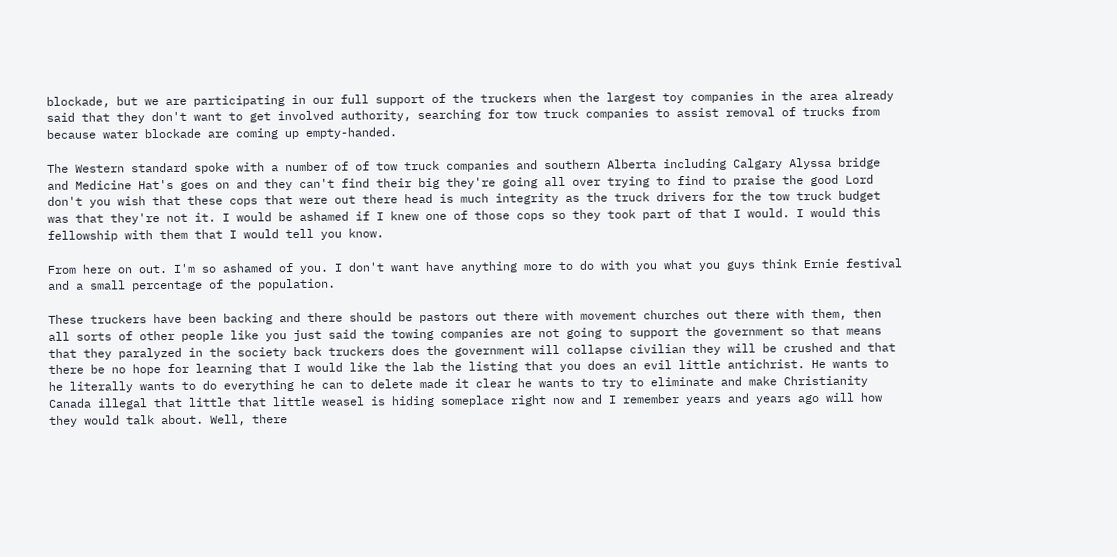blockade, but we are participating in our full support of the truckers when the largest toy companies in the area already said that they don't want to get involved authority, searching for tow truck companies to assist removal of trucks from because water blockade are coming up empty-handed.

The Western standard spoke with a number of of tow truck companies and southern Alberta including Calgary Alyssa bridge and Medicine Hat's goes on and they can't find their big they're going all over trying to find to praise the good Lord don't you wish that these cops that were out there head is much integrity as the truck drivers for the tow truck budget was that they're not it. I would be ashamed if I knew one of those cops so they took part of that I would. I would this fellowship with them that I would tell you know.

From here on out. I'm so ashamed of you. I don't want have anything more to do with you what you guys think Ernie festival and a small percentage of the population.

These truckers have been backing and there should be pastors out there with movement churches out there with them, then all sorts of other people like you just said the towing companies are not going to support the government so that means that they paralyzed in the society back truckers does the government will collapse civilian they will be crushed and that there be no hope for learning that I would like the lab the listing that you does an evil little antichrist. He wants to he literally wants to do everything he can to delete made it clear he wants to try to eliminate and make Christianity Canada illegal that little that little weasel is hiding someplace right now and I remember years and years ago will how they would talk about. Well, there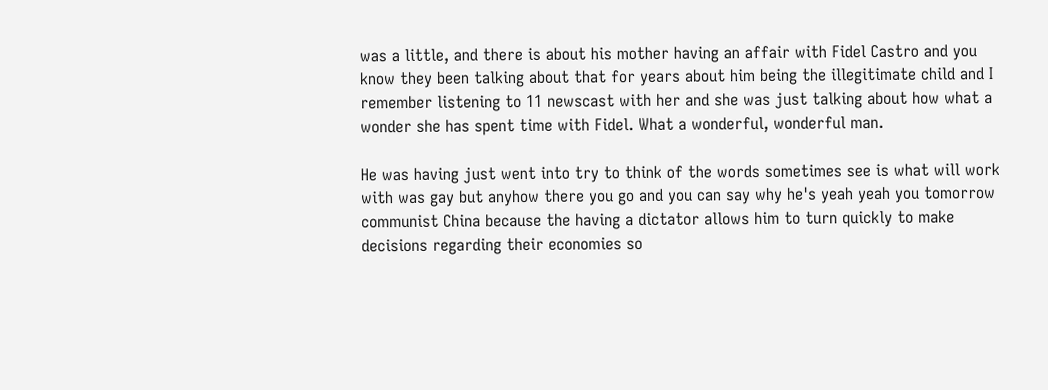was a little, and there is about his mother having an affair with Fidel Castro and you know they been talking about that for years about him being the illegitimate child and I remember listening to 11 newscast with her and she was just talking about how what a wonder she has spent time with Fidel. What a wonderful, wonderful man.

He was having just went into try to think of the words sometimes see is what will work with was gay but anyhow there you go and you can say why he's yeah yeah you tomorrow communist China because the having a dictator allows him to turn quickly to make decisions regarding their economies so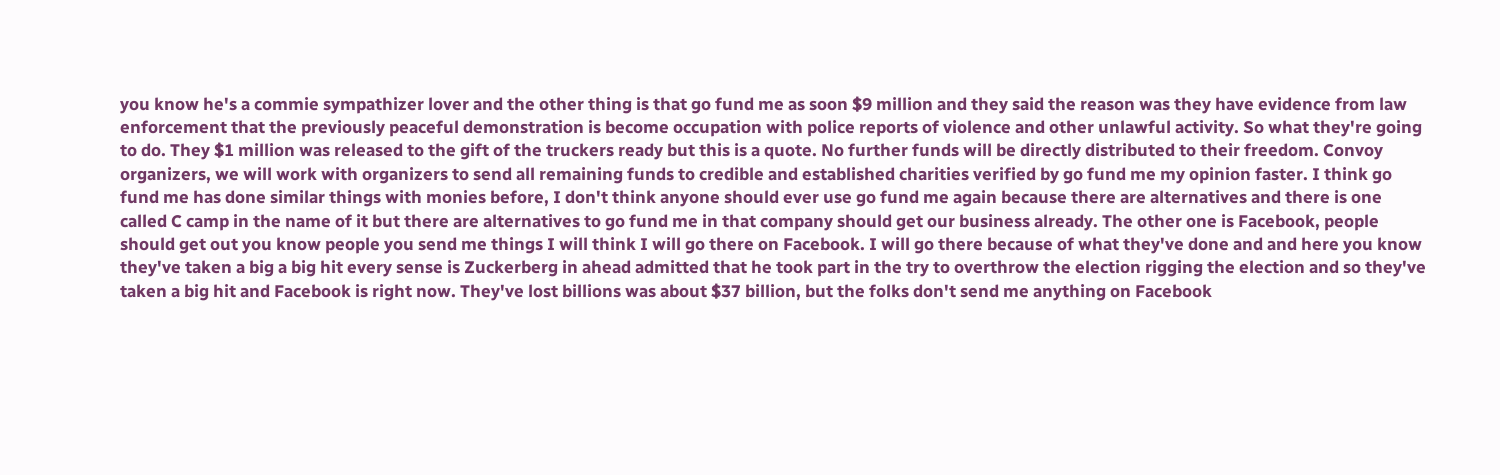you know he's a commie sympathizer lover and the other thing is that go fund me as soon $9 million and they said the reason was they have evidence from law enforcement that the previously peaceful demonstration is become occupation with police reports of violence and other unlawful activity. So what they're going to do. They $1 million was released to the gift of the truckers ready but this is a quote. No further funds will be directly distributed to their freedom. Convoy organizers, we will work with organizers to send all remaining funds to credible and established charities verified by go fund me my opinion faster. I think go fund me has done similar things with monies before, I don't think anyone should ever use go fund me again because there are alternatives and there is one called C camp in the name of it but there are alternatives to go fund me in that company should get our business already. The other one is Facebook, people should get out you know people you send me things I will think I will go there on Facebook. I will go there because of what they've done and and here you know they've taken a big a big hit every sense is Zuckerberg in ahead admitted that he took part in the try to overthrow the election rigging the election and so they've taken a big hit and Facebook is right now. They've lost billions was about $37 billion, but the folks don't send me anything on Facebook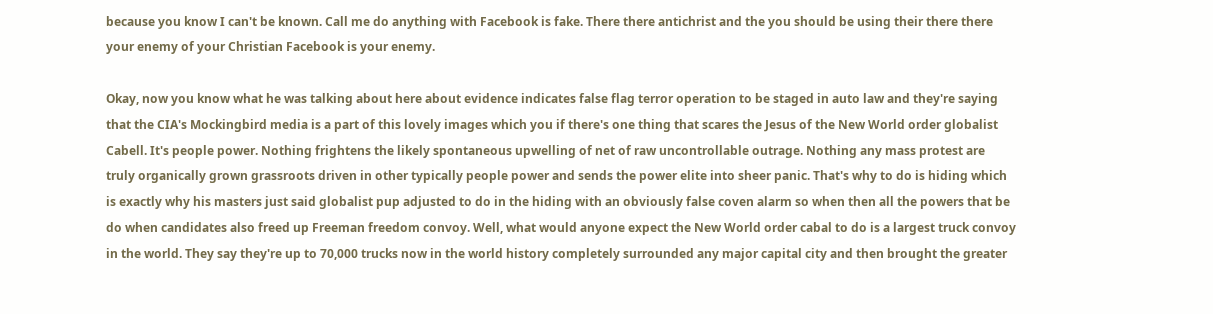because you know I can't be known. Call me do anything with Facebook is fake. There there antichrist and the you should be using their there there your enemy of your Christian Facebook is your enemy.

Okay, now you know what he was talking about here about evidence indicates false flag terror operation to be staged in auto law and they're saying that the CIA's Mockingbird media is a part of this lovely images which you if there's one thing that scares the Jesus of the New World order globalist Cabell. It's people power. Nothing frightens the likely spontaneous upwelling of net of raw uncontrollable outrage. Nothing any mass protest are truly organically grown grassroots driven in other typically people power and sends the power elite into sheer panic. That's why to do is hiding which is exactly why his masters just said globalist pup adjusted to do in the hiding with an obviously false coven alarm so when then all the powers that be do when candidates also freed up Freeman freedom convoy. Well, what would anyone expect the New World order cabal to do is a largest truck convoy in the world. They say they're up to 70,000 trucks now in the world history completely surrounded any major capital city and then brought the greater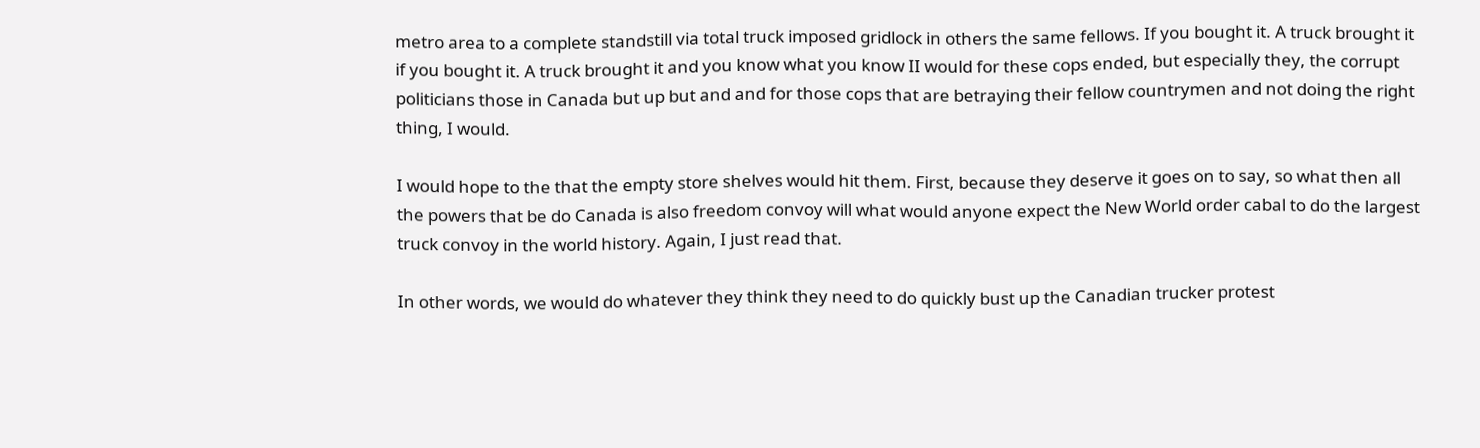metro area to a complete standstill via total truck imposed gridlock in others the same fellows. If you bought it. A truck brought it if you bought it. A truck brought it and you know what you know II would for these cops ended, but especially they, the corrupt politicians those in Canada but up but and and for those cops that are betraying their fellow countrymen and not doing the right thing, I would.

I would hope to the that the empty store shelves would hit them. First, because they deserve it goes on to say, so what then all the powers that be do Canada is also freedom convoy will what would anyone expect the New World order cabal to do the largest truck convoy in the world history. Again, I just read that.

In other words, we would do whatever they think they need to do quickly bust up the Canadian trucker protest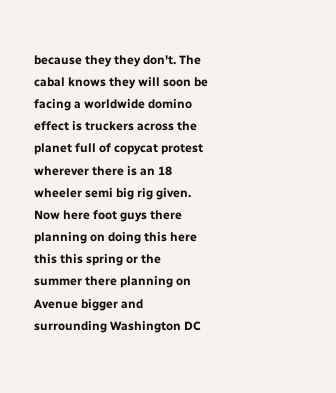because they they don't. The cabal knows they will soon be facing a worldwide domino effect is truckers across the planet full of copycat protest wherever there is an 18 wheeler semi big rig given. Now here foot guys there planning on doing this here this this spring or the summer there planning on Avenue bigger and surrounding Washington DC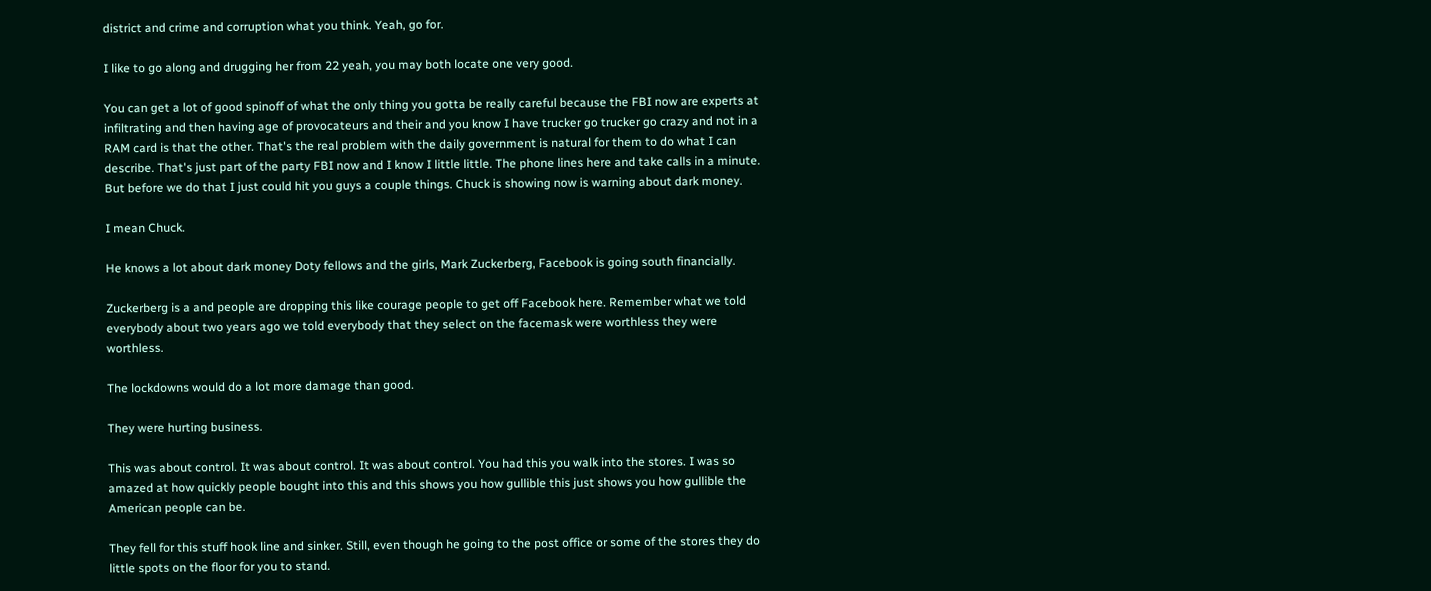district and crime and corruption what you think. Yeah, go for.

I like to go along and drugging her from 22 yeah, you may both locate one very good.

You can get a lot of good spinoff of what the only thing you gotta be really careful because the FBI now are experts at infiltrating and then having age of provocateurs and their and you know I have trucker go trucker go crazy and not in a RAM card is that the other. That's the real problem with the daily government is natural for them to do what I can describe. That's just part of the party FBI now and I know I little little. The phone lines here and take calls in a minute. But before we do that I just could hit you guys a couple things. Chuck is showing now is warning about dark money.

I mean Chuck.

He knows a lot about dark money Doty fellows and the girls, Mark Zuckerberg, Facebook is going south financially.

Zuckerberg is a and people are dropping this like courage people to get off Facebook here. Remember what we told everybody about two years ago we told everybody that they select on the facemask were worthless they were worthless.

The lockdowns would do a lot more damage than good.

They were hurting business.

This was about control. It was about control. It was about control. You had this you walk into the stores. I was so amazed at how quickly people bought into this and this shows you how gullible this just shows you how gullible the American people can be.

They fell for this stuff hook line and sinker. Still, even though he going to the post office or some of the stores they do little spots on the floor for you to stand.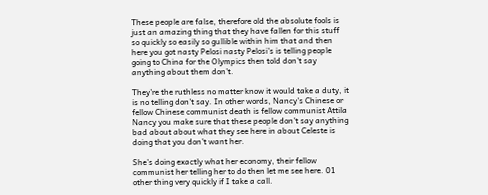These people are false, therefore old the absolute fools is just an amazing thing that they have fallen for this stuff so quickly so easily so gullible within him that and then here you got nasty Pelosi nasty Pelosi's is telling people going to China for the Olympics then told don't say anything about them don't.

They're the ruthless no matter know it would take a duty, it is no telling don't say. In other words, Nancy's Chinese or fellow Chinese communist death is fellow communist Attila Nancy you make sure that these people don't say anything bad about about what they see here in about Celeste is doing that you don't want her.

She's doing exactly what her economy, their fellow communist her telling her to do then let me see here. 01 other thing very quickly if I take a call.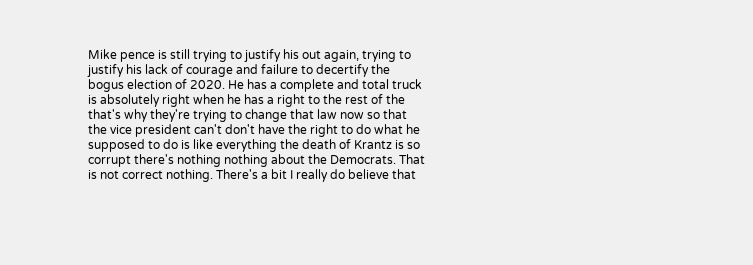Mike pence is still trying to justify his out again, trying to justify his lack of courage and failure to decertify the bogus election of 2020. He has a complete and total truck is absolutely right when he has a right to the rest of the that's why they're trying to change that law now so that the vice president can't don't have the right to do what he supposed to do is like everything the death of Krantz is so corrupt there's nothing nothing about the Democrats. That is not correct nothing. There's a bit I really do believe that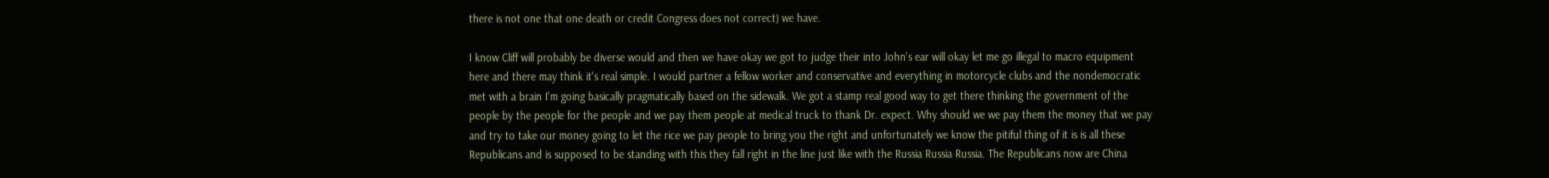there is not one that one death or credit Congress does not correct) we have.

I know Cliff will probably be diverse would and then we have okay we got to judge their into John's ear will okay let me go illegal to macro equipment here and there may think it's real simple. I would partner a fellow worker and conservative and everything in motorcycle clubs and the nondemocratic met with a brain I'm going basically pragmatically based on the sidewalk. We got a stamp real good way to get there thinking the government of the people by the people for the people and we pay them people at medical truck to thank Dr. expect. Why should we we pay them the money that we pay and try to take our money going to let the rice we pay people to bring you the right and unfortunately we know the pitiful thing of it is is all these Republicans and is supposed to be standing with this they fall right in the line just like with the Russia Russia Russia. The Republicans now are China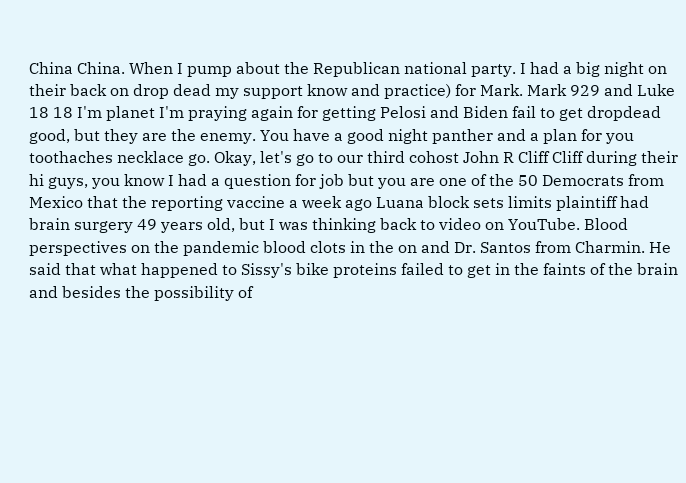China China. When I pump about the Republican national party. I had a big night on their back on drop dead my support know and practice) for Mark. Mark 929 and Luke 18 18 I'm planet I'm praying again for getting Pelosi and Biden fail to get dropdead good, but they are the enemy. You have a good night panther and a plan for you toothaches necklace go. Okay, let's go to our third cohost John R Cliff Cliff during their hi guys, you know I had a question for job but you are one of the 50 Democrats from Mexico that the reporting vaccine a week ago Luana block sets limits plaintiff had brain surgery 49 years old, but I was thinking back to video on YouTube. Blood perspectives on the pandemic blood clots in the on and Dr. Santos from Charmin. He said that what happened to Sissy's bike proteins failed to get in the faints of the brain and besides the possibility of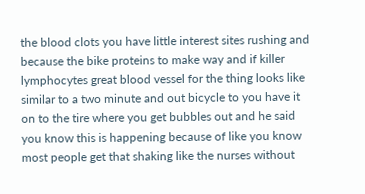the blood clots you have little interest sites rushing and because the bike proteins to make way and if killer lymphocytes great blood vessel for the thing looks like similar to a two minute and out bicycle to you have it on to the tire where you get bubbles out and he said you know this is happening because of like you know most people get that shaking like the nurses without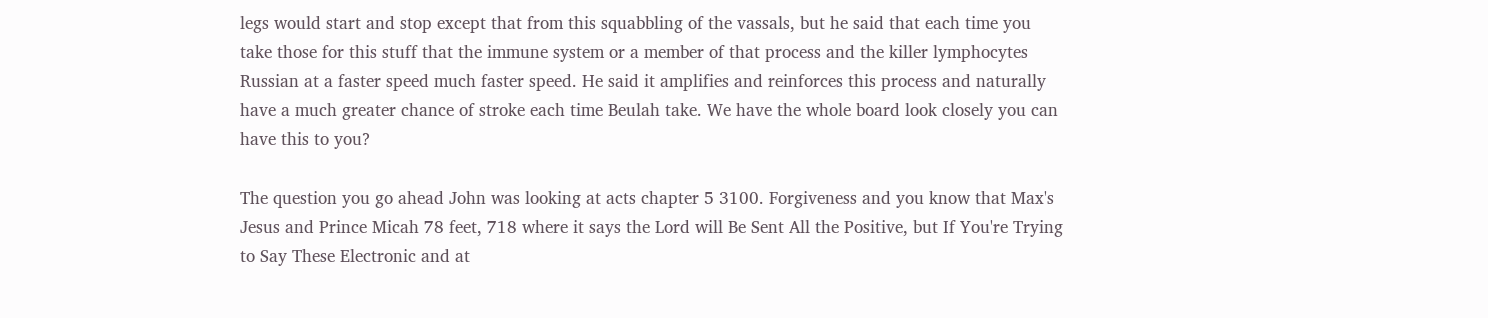legs would start and stop except that from this squabbling of the vassals, but he said that each time you take those for this stuff that the immune system or a member of that process and the killer lymphocytes Russian at a faster speed much faster speed. He said it amplifies and reinforces this process and naturally have a much greater chance of stroke each time Beulah take. We have the whole board look closely you can have this to you?

The question you go ahead John was looking at acts chapter 5 3100. Forgiveness and you know that Max's Jesus and Prince Micah 78 feet, 718 where it says the Lord will Be Sent All the Positive, but If You're Trying to Say These Electronic and at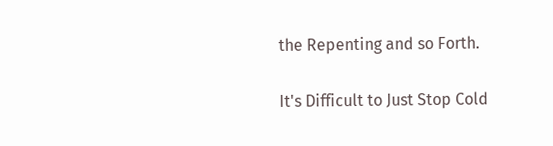the Repenting and so Forth.

It's Difficult to Just Stop Cold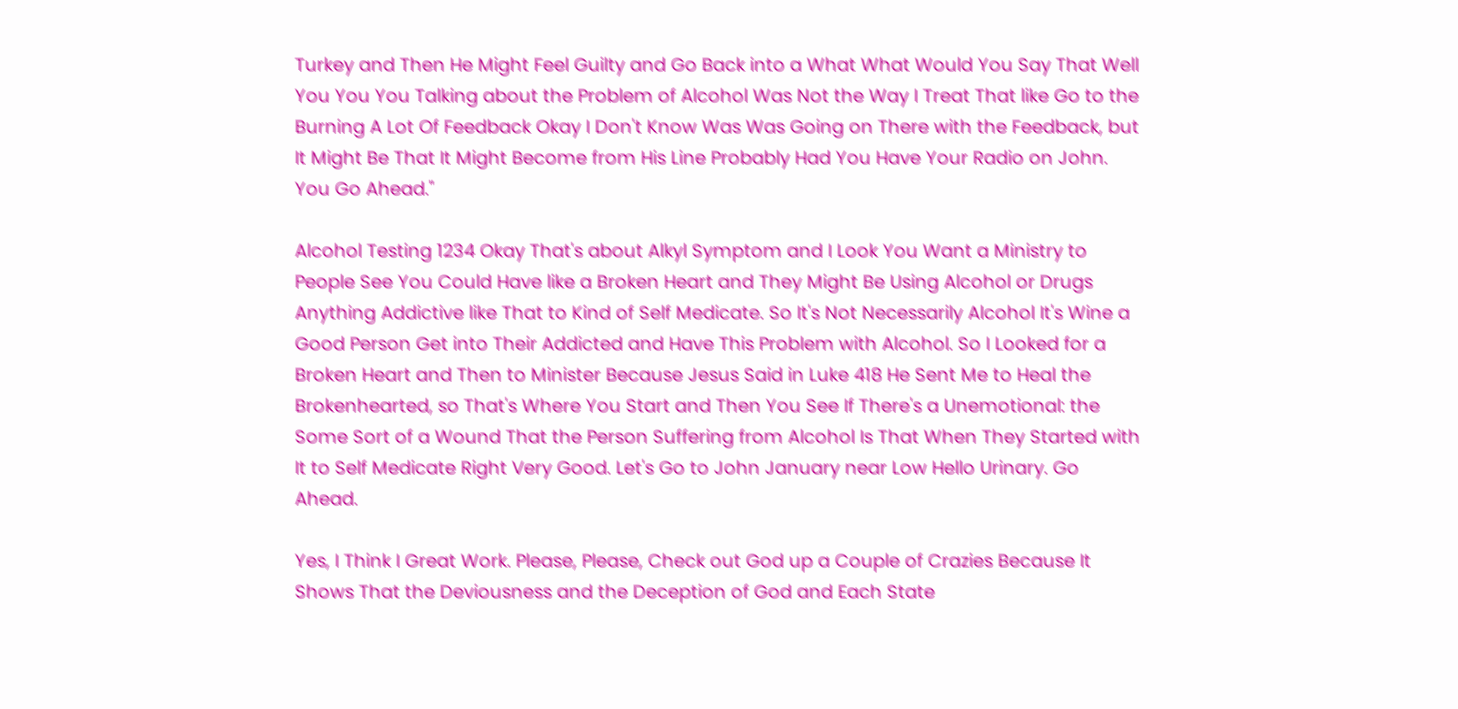Turkey and Then He Might Feel Guilty and Go Back into a What What Would You Say That Well You You You Talking about the Problem of Alcohol Was Not the Way I Treat That like Go to the Burning A Lot Of Feedback Okay I Don't Know Was Was Going on There with the Feedback, but It Might Be That It Might Become from His Line Probably Had You Have Your Radio on John. You Go Ahead."

Alcohol Testing 1234 Okay That's about Alkyl Symptom and I Look You Want a Ministry to People See You Could Have like a Broken Heart and They Might Be Using Alcohol or Drugs Anything Addictive like That to Kind of Self Medicate. So It's Not Necessarily Alcohol It's Wine a Good Person Get into Their Addicted and Have This Problem with Alcohol. So I Looked for a Broken Heart and Then to Minister Because Jesus Said in Luke 418 He Sent Me to Heal the Brokenhearted, so That's Where You Start and Then You See If There's a Unemotional: the Some Sort of a Wound That the Person Suffering from Alcohol Is That When They Started with It to Self Medicate Right Very Good. Let's Go to John January near Low Hello Urinary. Go Ahead.

Yes, I Think I Great Work. Please, Please, Check out God up a Couple of Crazies Because It Shows That the Deviousness and the Deception of God and Each State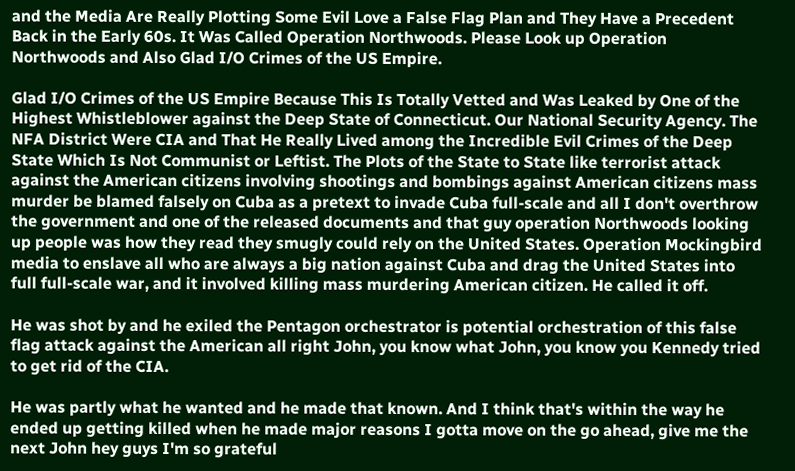and the Media Are Really Plotting Some Evil Love a False Flag Plan and They Have a Precedent Back in the Early 60s. It Was Called Operation Northwoods. Please Look up Operation Northwoods and Also Glad I/O Crimes of the US Empire.

Glad I/O Crimes of the US Empire Because This Is Totally Vetted and Was Leaked by One of the Highest Whistleblower against the Deep State of Connecticut. Our National Security Agency. The NFA District Were CIA and That He Really Lived among the Incredible Evil Crimes of the Deep State Which Is Not Communist or Leftist. The Plots of the State to State like terrorist attack against the American citizens involving shootings and bombings against American citizens mass murder be blamed falsely on Cuba as a pretext to invade Cuba full-scale and all I don't overthrow the government and one of the released documents and that guy operation Northwoods looking up people was how they read they smugly could rely on the United States. Operation Mockingbird media to enslave all who are always a big nation against Cuba and drag the United States into full full-scale war, and it involved killing mass murdering American citizen. He called it off.

He was shot by and he exiled the Pentagon orchestrator is potential orchestration of this false flag attack against the American all right John, you know what John, you know you Kennedy tried to get rid of the CIA.

He was partly what he wanted and he made that known. And I think that's within the way he ended up getting killed when he made major reasons I gotta move on the go ahead, give me the next John hey guys I'm so grateful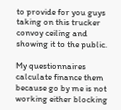to provide for you guys taking on this trucker convoy ceiling and showing it to the public.

My questionnaires calculate finance them because go by me is not working either blocking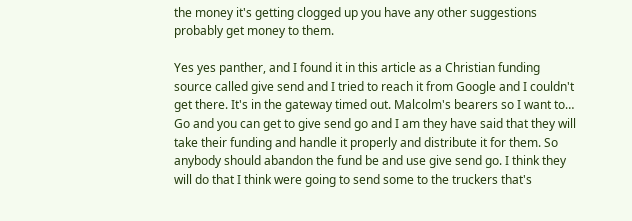the money it's getting clogged up you have any other suggestions probably get money to them.

Yes yes panther, and I found it in this article as a Christian funding source called give send and I tried to reach it from Google and I couldn't get there. It's in the gateway timed out. Malcolm's bearers so I want to… Go and you can get to give send go and I am they have said that they will take their funding and handle it properly and distribute it for them. So anybody should abandon the fund be and use give send go. I think they will do that I think were going to send some to the truckers that's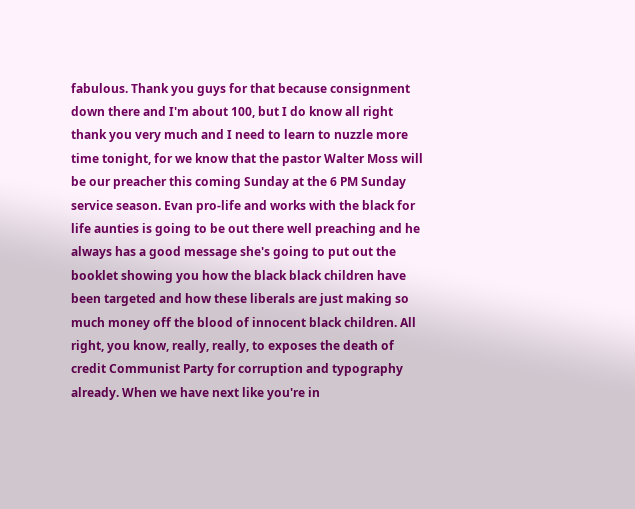fabulous. Thank you guys for that because consignment down there and I'm about 100, but I do know all right thank you very much and I need to learn to nuzzle more time tonight, for we know that the pastor Walter Moss will be our preacher this coming Sunday at the 6 PM Sunday service season. Evan pro-life and works with the black for life aunties is going to be out there well preaching and he always has a good message she's going to put out the booklet showing you how the black black children have been targeted and how these liberals are just making so much money off the blood of innocent black children. All right, you know, really, really, to exposes the death of credit Communist Party for corruption and typography already. When we have next like you're in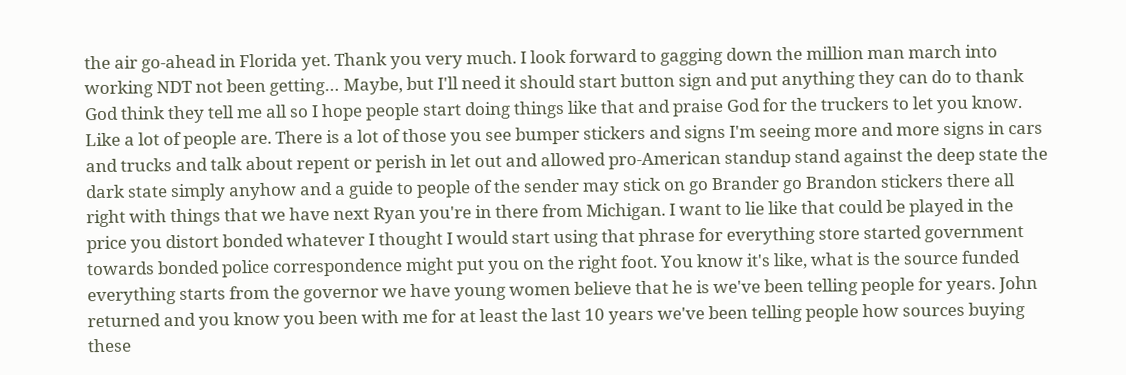the air go-ahead in Florida yet. Thank you very much. I look forward to gagging down the million man march into working NDT not been getting… Maybe, but I'll need it should start button sign and put anything they can do to thank God think they tell me all so I hope people start doing things like that and praise God for the truckers to let you know. Like a lot of people are. There is a lot of those you see bumper stickers and signs I'm seeing more and more signs in cars and trucks and talk about repent or perish in let out and allowed pro-American standup stand against the deep state the dark state simply anyhow and a guide to people of the sender may stick on go Brander go Brandon stickers there all right with things that we have next Ryan you're in there from Michigan. I want to lie like that could be played in the price you distort bonded whatever I thought I would start using that phrase for everything store started government towards bonded police correspondence might put you on the right foot. You know it's like, what is the source funded everything starts from the governor we have young women believe that he is we've been telling people for years. John returned and you know you been with me for at least the last 10 years we've been telling people how sources buying these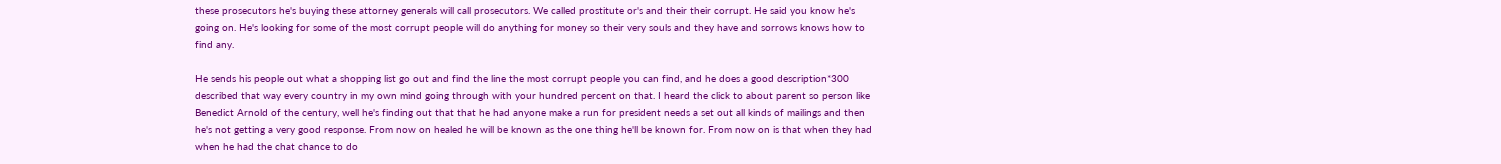these prosecutors he's buying these attorney generals will call prosecutors. We called prostitute or's and their their corrupt. He said you know he's going on. He's looking for some of the most corrupt people will do anything for money so their very souls and they have and sorrows knows how to find any.

He sends his people out what a shopping list go out and find the line the most corrupt people you can find, and he does a good description*300 described that way every country in my own mind going through with your hundred percent on that. I heard the click to about parent so person like Benedict Arnold of the century, well he's finding out that that he had anyone make a run for president needs a set out all kinds of mailings and then he's not getting a very good response. From now on healed he will be known as the one thing he'll be known for. From now on is that when they had when he had the chat chance to do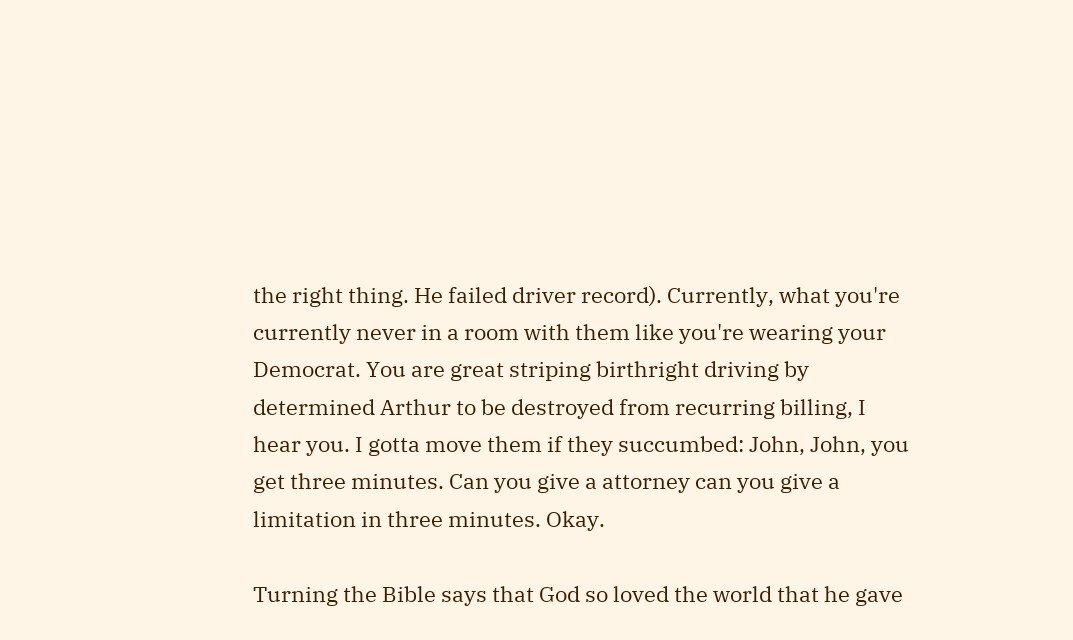the right thing. He failed driver record). Currently, what you're currently never in a room with them like you're wearing your Democrat. You are great striping birthright driving by determined Arthur to be destroyed from recurring billing, I hear you. I gotta move them if they succumbed: John, John, you get three minutes. Can you give a attorney can you give a limitation in three minutes. Okay.

Turning the Bible says that God so loved the world that he gave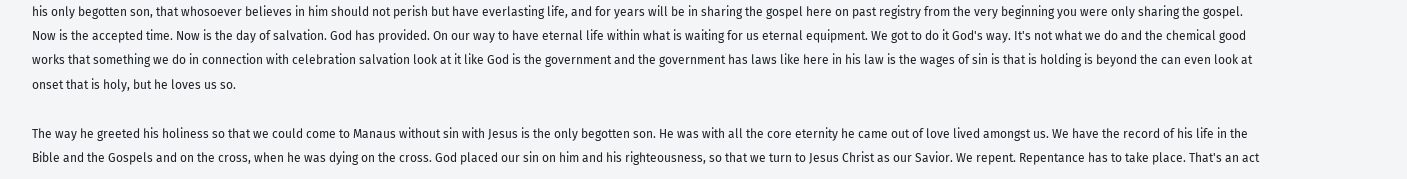his only begotten son, that whosoever believes in him should not perish but have everlasting life, and for years will be in sharing the gospel here on past registry from the very beginning you were only sharing the gospel. Now is the accepted time. Now is the day of salvation. God has provided. On our way to have eternal life within what is waiting for us eternal equipment. We got to do it God's way. It's not what we do and the chemical good works that something we do in connection with celebration salvation look at it like God is the government and the government has laws like here in his law is the wages of sin is that is holding is beyond the can even look at onset that is holy, but he loves us so.

The way he greeted his holiness so that we could come to Manaus without sin with Jesus is the only begotten son. He was with all the core eternity he came out of love lived amongst us. We have the record of his life in the Bible and the Gospels and on the cross, when he was dying on the cross. God placed our sin on him and his righteousness, so that we turn to Jesus Christ as our Savior. We repent. Repentance has to take place. That's an act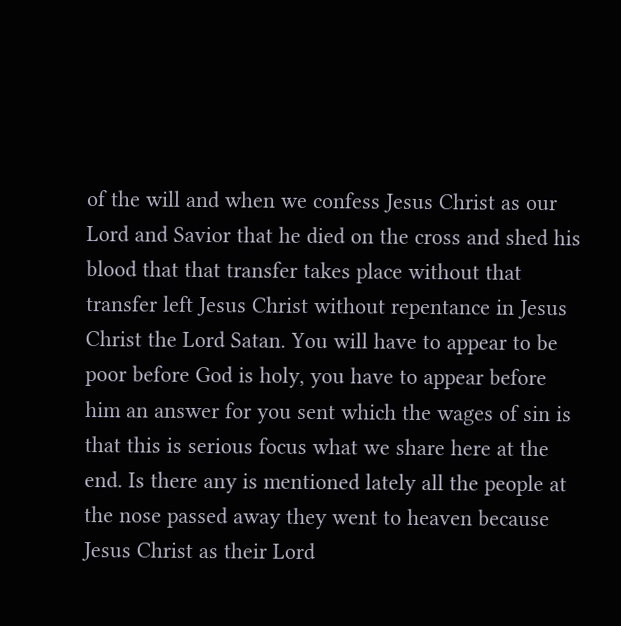of the will and when we confess Jesus Christ as our Lord and Savior that he died on the cross and shed his blood that that transfer takes place without that transfer left Jesus Christ without repentance in Jesus Christ the Lord Satan. You will have to appear to be poor before God is holy, you have to appear before him an answer for you sent which the wages of sin is that this is serious focus what we share here at the end. Is there any is mentioned lately all the people at the nose passed away they went to heaven because Jesus Christ as their Lord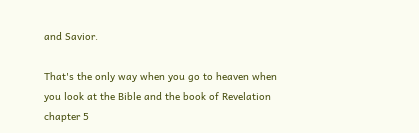and Savior.

That's the only way when you go to heaven when you look at the Bible and the book of Revelation chapter 5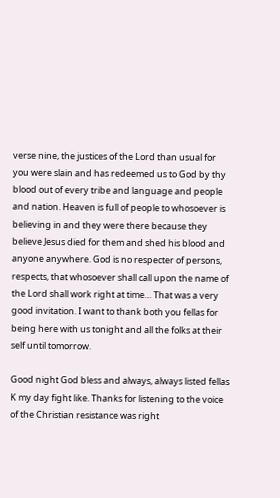verse nine, the justices of the Lord than usual for you were slain and has redeemed us to God by thy blood out of every tribe and language and people and nation. Heaven is full of people to whosoever is believing in and they were there because they believe Jesus died for them and shed his blood and anyone anywhere. God is no respecter of persons, respects, that whosoever shall call upon the name of the Lord shall work right at time… That was a very good invitation. I want to thank both you fellas for being here with us tonight and all the folks at their self until tomorrow.

Good night God bless and always, always listed fellas K my day fight like. Thanks for listening to the voice of the Christian resistance was right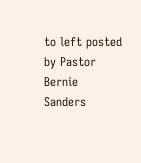to left posted by Pastor Bernie Sanders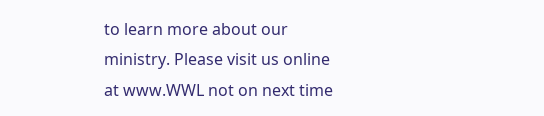to learn more about our ministry. Please visit us online at www.WWL not on next time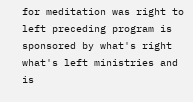for meditation was right to left preceding program is sponsored by what's right what's left ministries and is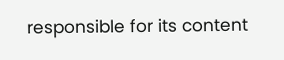responsible for its content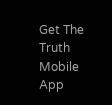Get The Truth Mobile App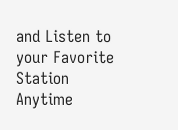and Listen to your Favorite Station Anytime